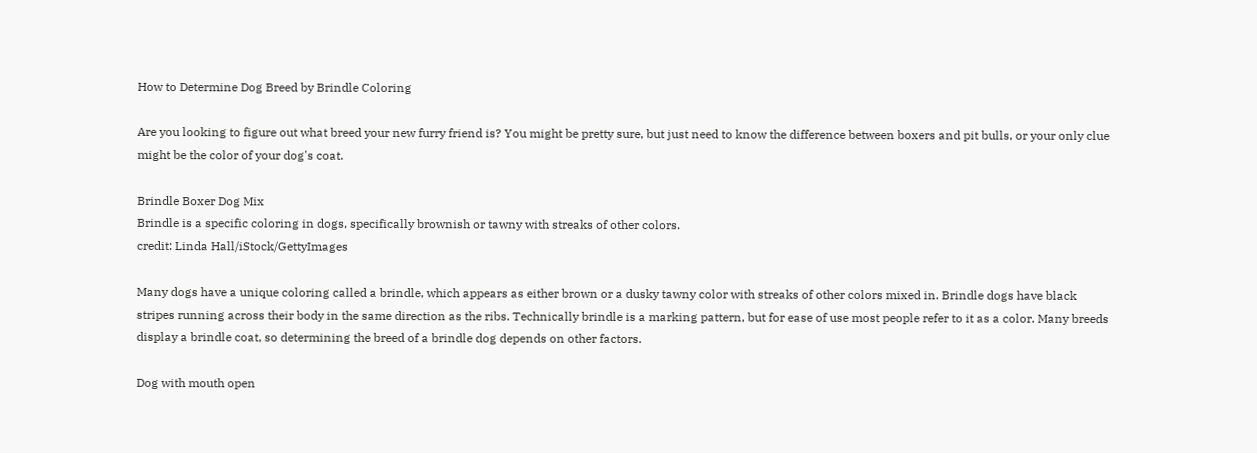How to Determine Dog Breed by Brindle Coloring

Are you looking to figure out what breed your new furry friend is? You might be pretty sure, but just need to know the difference between boxers and pit bulls, or your only clue might be the color of your dog's coat.

Brindle Boxer Dog Mix
Brindle is a specific coloring in dogs, specifically brownish or tawny with streaks of other colors.
credit: Linda Hall/iStock/GettyImages

Many dogs have a unique coloring called a brindle, which appears as either brown or a dusky tawny color with streaks of other colors mixed in. Brindle dogs have black stripes running across their body in the same direction as the ribs. Technically brindle is a marking pattern, but for ease of use most people refer to it as a color. Many breeds display a brindle coat, so determining the breed of a brindle dog depends on other factors.

Dog with mouth open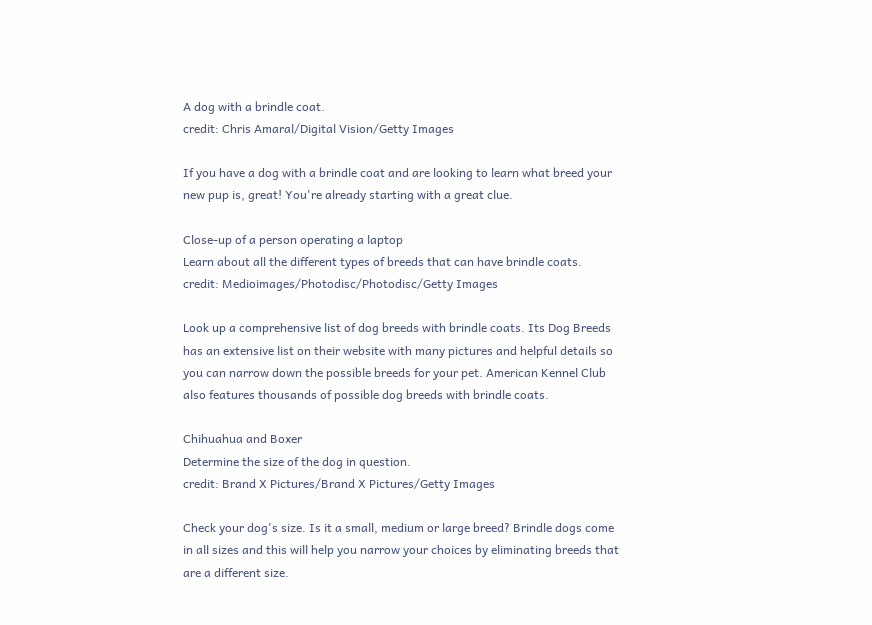A dog with a brindle coat.
credit: Chris Amaral/Digital Vision/Getty Images

If you have a dog with a brindle coat and are looking to learn what breed your new pup is, great! You're already starting with a great clue.

Close-up of a person operating a laptop
Learn about all the different types of breeds that can have brindle coats.
credit: Medioimages/Photodisc/Photodisc/Getty Images

Look up a comprehensive list of dog breeds with brindle coats. Its Dog Breeds has an extensive list on their website with many pictures and helpful details so you can narrow down the possible breeds for your pet. American Kennel Club also features thousands of possible dog breeds with brindle coats.

Chihuahua and Boxer
Determine the size of the dog in question.
credit: Brand X Pictures/Brand X Pictures/Getty Images

Check your dog's size. Is it a small, medium or large breed? Brindle dogs come in all sizes and this will help you narrow your choices by eliminating breeds that are a different size.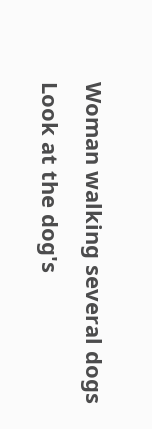Woman walking several dogs
Look at the dog's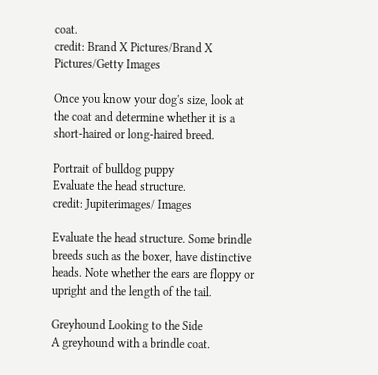coat.
credit: Brand X Pictures/Brand X Pictures/Getty Images

Once you know your dog's size, look at the coat and determine whether it is a short-haired or long-haired breed.

Portrait of bulldog puppy
Evaluate the head structure.
credit: Jupiterimages/ Images

Evaluate the head structure. Some brindle breeds such as the boxer, have distinctive heads. Note whether the ears are floppy or upright and the length of the tail.

Greyhound Looking to the Side
A greyhound with a brindle coat.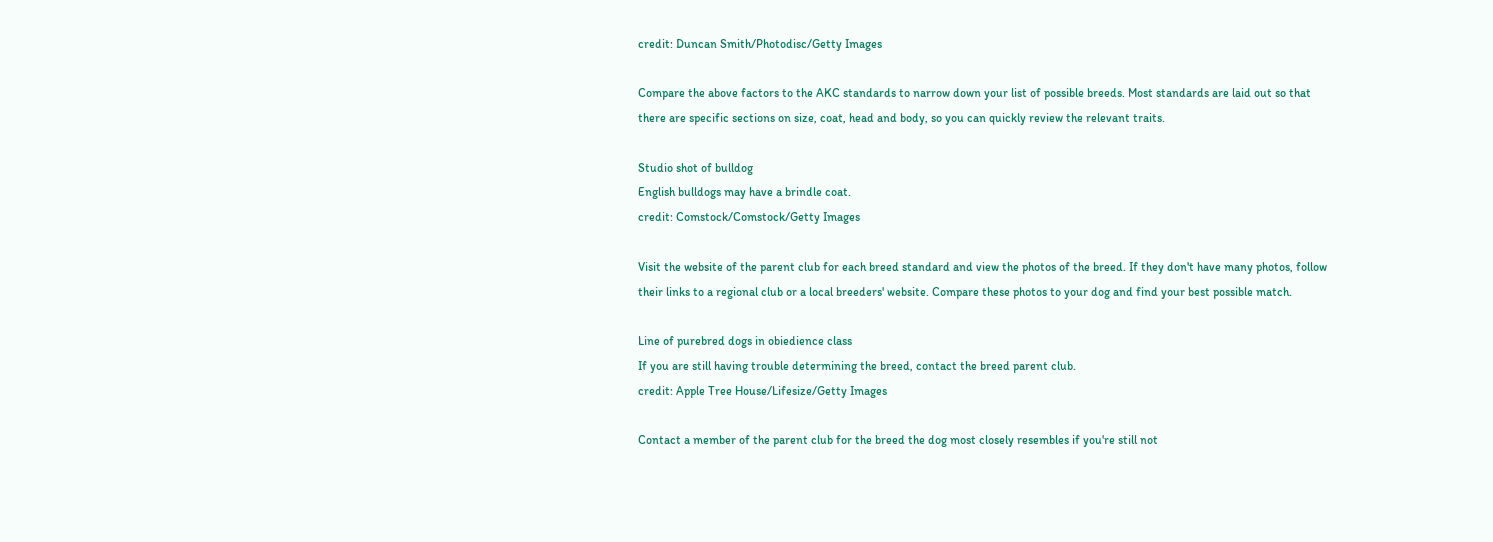credit: Duncan Smith/Photodisc/Getty Images

Compare the above factors to the AKC standards to narrow down your list of possible breeds. Most standards are laid out so that there are specific sections on size, coat, head and body, so you can quickly review the relevant traits.

Studio shot of bulldog
English bulldogs may have a brindle coat.
credit: Comstock/Comstock/Getty Images

Visit the website of the parent club for each breed standard and view the photos of the breed. If they don't have many photos, follow their links to a regional club or a local breeders' website. Compare these photos to your dog and find your best possible match.

Line of purebred dogs in obiedience class
If you are still having trouble determining the breed, contact the breed parent club.
credit: Apple Tree House/Lifesize/Getty Images

Contact a member of the parent club for the breed the dog most closely resembles if you're still not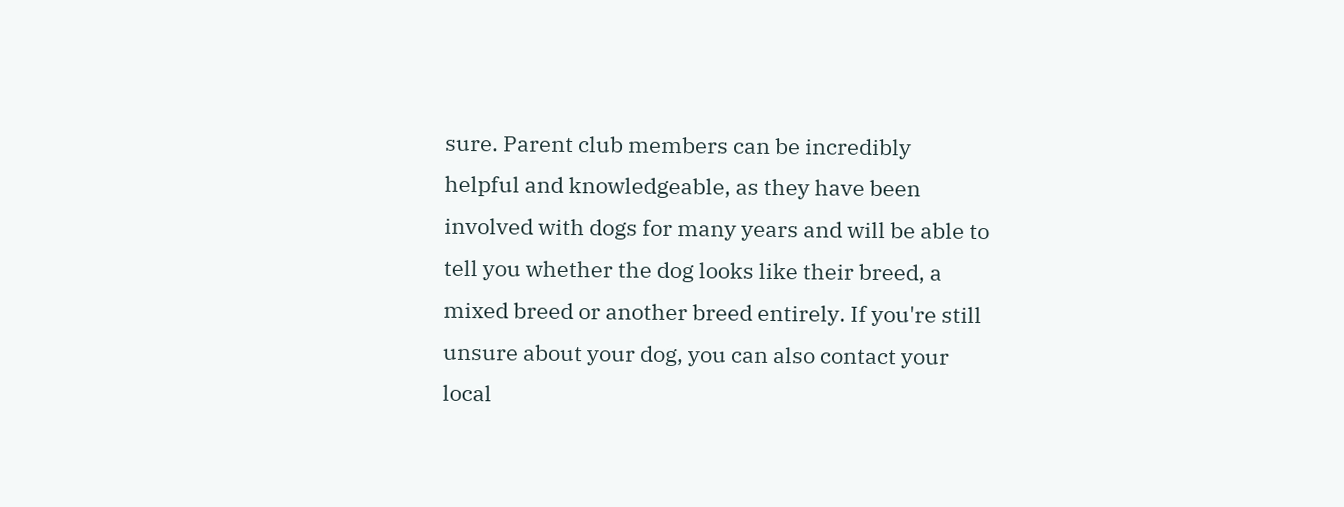sure. Parent club members can be incredibly helpful and knowledgeable, as they have been involved with dogs for many years and will be able to tell you whether the dog looks like their breed, a mixed breed or another breed entirely. If you're still unsure about your dog, you can also contact your local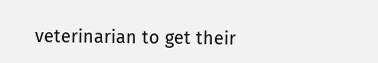veterinarian to get their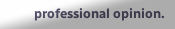professional opinion.